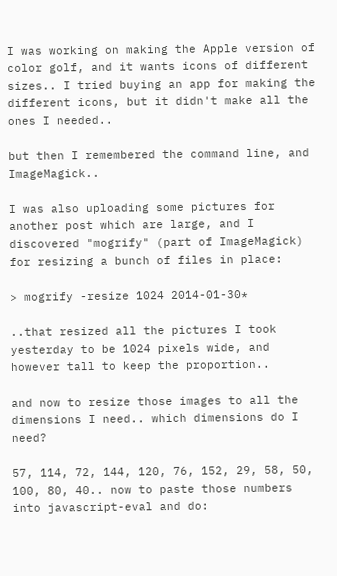I was working on making the Apple version of color golf, and it wants icons of different sizes.. I tried buying an app for making the different icons, but it didn't make all the ones I needed..

but then I remembered the command line, and ImageMagick..

I was also uploading some pictures for another post which are large, and I discovered "mogrify" (part of ImageMagick) for resizing a bunch of files in place:

> mogrify -resize 1024 2014-01-30*

..that resized all the pictures I took yesterday to be 1024 pixels wide, and however tall to keep the proportion..

and now to resize those images to all the dimensions I need.. which dimensions do I need?

57, 114, 72, 144, 120, 76, 152, 29, 58, 50, 100, 80, 40.. now to paste those numbers into javascript-eval and do: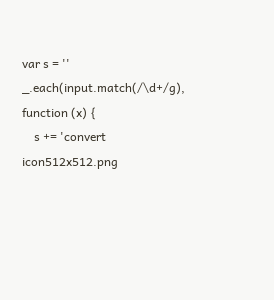var s = ''
_.each(input.match(/\d+/g), function (x) {
    s += 'convert icon512x512.png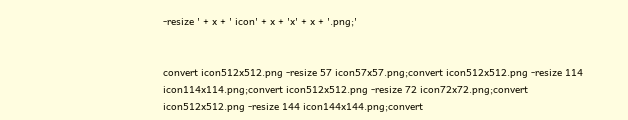-resize ' + x + ' icon' + x + 'x' + x + '.png;'


convert icon512x512.png -resize 57 icon57x57.png;convert icon512x512.png -resize 114 icon114x114.png;convert icon512x512.png -resize 72 icon72x72.png;convert icon512x512.png -resize 144 icon144x144.png;convert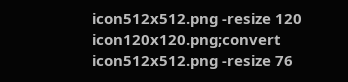icon512x512.png -resize 120 icon120x120.png;convert icon512x512.png -resize 76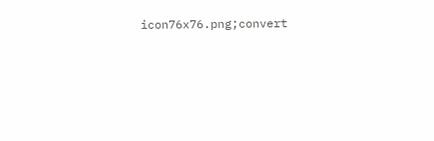icon76x76.png;convert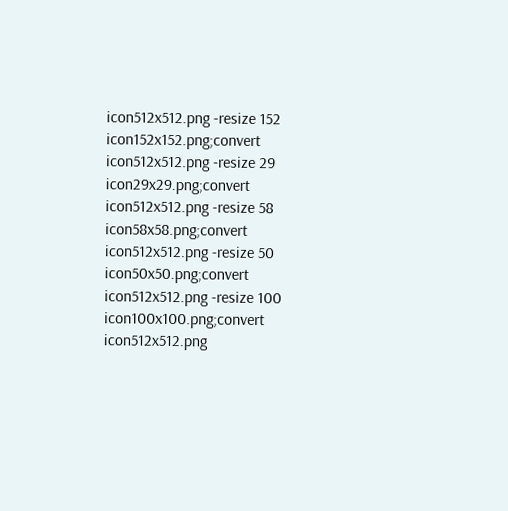icon512x512.png -resize 152 icon152x152.png;convert icon512x512.png -resize 29 icon29x29.png;convert icon512x512.png -resize 58 icon58x58.png;convert icon512x512.png -resize 50 icon50x50.png;convert icon512x512.png -resize 100 icon100x100.png;convert icon512x512.png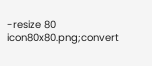-resize 80 icon80x80.png;convert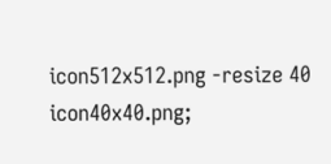icon512x512.png -resize 40 icon40x40.png;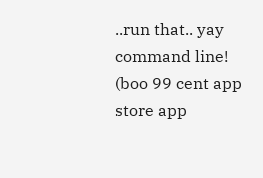..run that.. yay command line! (boo 99 cent app store app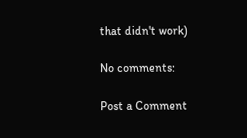that didn't work)

No comments:

Post a Comment